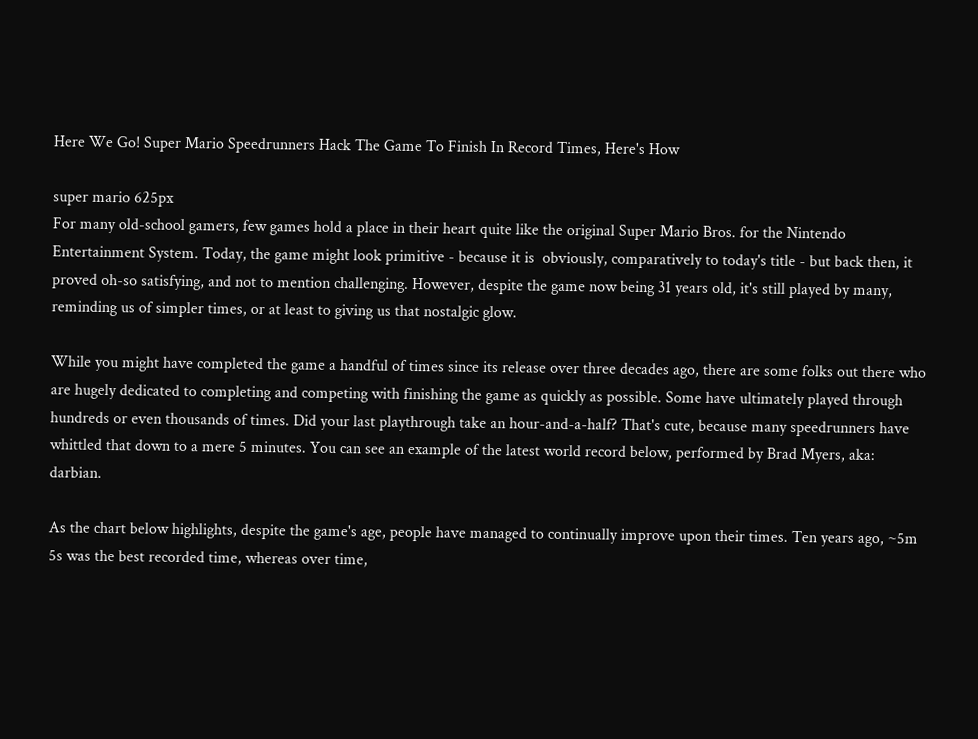Here We Go! Super Mario Speedrunners Hack The Game To Finish In Record Times, Here's How

super mario 625px
For many old-school gamers, few games hold a place in their heart quite like the original Super Mario Bros. for the Nintendo Entertainment System. Today, the game might look primitive - because it is  obviously, comparatively to today's title - but back then, it proved oh-so satisfying, and not to mention challenging. However, despite the game now being 31 years old, it's still played by many, reminding us of simpler times, or at least to giving us that nostalgic glow.

While you might have completed the game a handful of times since its release over three decades ago, there are some folks out there who are hugely dedicated to completing and competing with finishing the game as quickly as possible. Some have ultimately played through hundreds or even thousands of times. Did your last playthrough take an hour-and-a-half? That's cute, because many speedrunners have whittled that down to a mere 5 minutes. You can see an example of the latest world record below, performed by Brad Myers, aka: darbian.

As the chart below highlights, despite the game's age, people have managed to continually improve upon their times. Ten years ago, ~5m 5s was the best recorded time, whereas over time,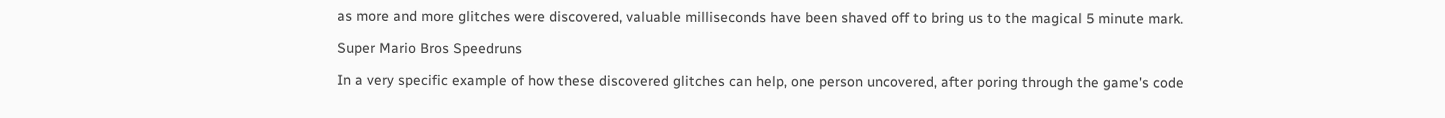as more and more glitches were discovered, valuable milliseconds have been shaved off to bring us to the magical 5 minute mark.

Super Mario Bros Speedruns

In a very specific example of how these discovered glitches can help, one person uncovered, after poring through the game's code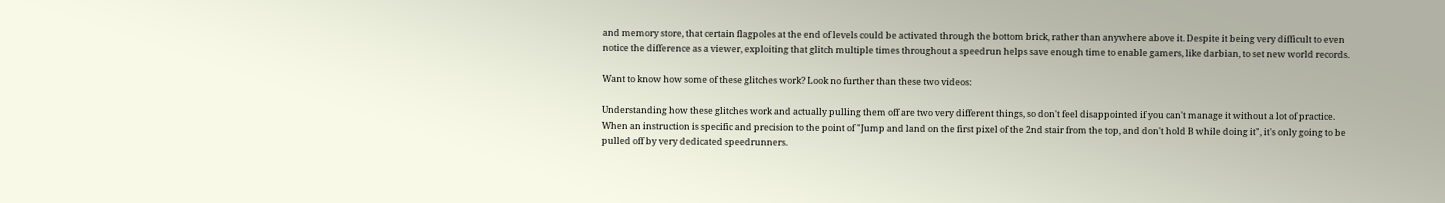and memory store, that certain flagpoles at the end of levels could be activated through the bottom brick, rather than anywhere above it. Despite it being very difficult to even notice the difference as a viewer, exploiting that glitch multiple times throughout a speedrun helps save enough time to enable gamers, like darbian, to set new world records.

Want to know how some of these glitches work? Look no further than these two videos:

Understanding how these glitches work and actually pulling them off are two very different things, so don't feel disappointed if you can't manage it without a lot of practice. When an instruction is specific and precision to the point of "Jump and land on the first pixel of the 2nd stair from the top, and don't hold B while doing it", it's only going to be pulled off by very dedicated speedrunners.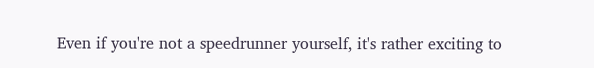Even if you're not a speedrunner yourself, it's rather exciting to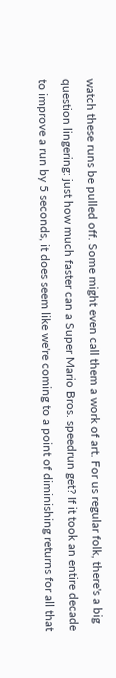watch these runs be pulled off. Some might even call them a work of art. For us regular folk, there's a big question lingering: just how much faster can a Super Mario Bros. speedrun get? If it took an entire decade to improve a run by 5 seconds, it does seem like we're coming to a point of diminishing returns for all that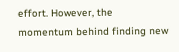effort. However, the momentum behind finding new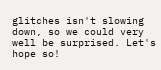glitches isn't slowing down, so we could very well be surprised. Let's hope so!